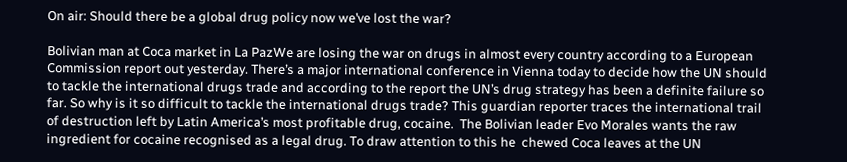On air: Should there be a global drug policy now we’ve lost the war?

Bolivian man at Coca market in La PazWe are losing the war on drugs in almost every country according to a European Commission report out yesterday. There’s a major international conference in Vienna today to decide how the UN should to tackle the international drugs trade and according to the report the UN’s drug strategy has been a definite failure so far. So why is it so difficult to tackle the international drugs trade? This guardian reporter traces the international trail of destruction left by Latin America’s most profitable drug, cocaine.  The Bolivian leader Evo Morales wants the raw ingredient for cocaine recognised as a legal drug. To draw attention to this he  chewed Coca leaves at the UN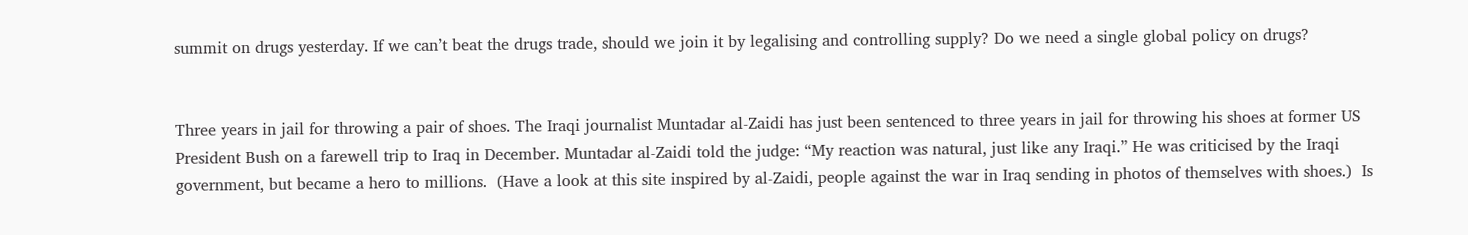summit on drugs yesterday. If we can’t beat the drugs trade, should we join it by legalising and controlling supply? Do we need a single global policy on drugs?


Three years in jail for throwing a pair of shoes. The Iraqi journalist Muntadar al-Zaidi has just been sentenced to three years in jail for throwing his shoes at former US President Bush on a farewell trip to Iraq in December. Muntadar al-Zaidi told the judge: “My reaction was natural, just like any Iraqi.” He was criticised by the Iraqi government, but became a hero to millions.  (Have a look at this site inspired by al-Zaidi, people against the war in Iraq sending in photos of themselves with shoes.)  Is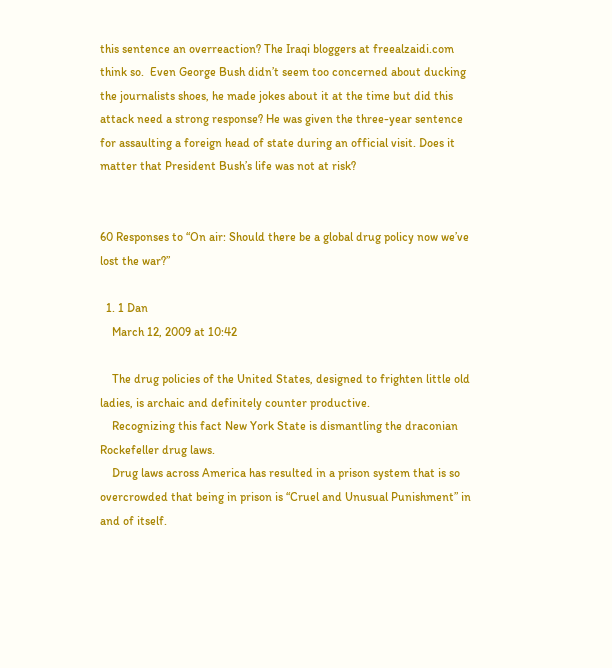this sentence an overreaction? The Iraqi bloggers at freealzaidi.com think so.  Even George Bush didn’t seem too concerned about ducking the journalists shoes, he made jokes about it at the time but did this attack need a strong response? He was given the three-year sentence for assaulting a foreign head of state during an official visit. Does it matter that President Bush’s life was not at risk?


60 Responses to “On air: Should there be a global drug policy now we’ve lost the war?”

  1. 1 Dan
    March 12, 2009 at 10:42

    The drug policies of the United States, designed to frighten little old ladies, is archaic and definitely counter productive.
    Recognizing this fact New York State is dismantling the draconian Rockefeller drug laws.
    Drug laws across America has resulted in a prison system that is so overcrowded that being in prison is “Cruel and Unusual Punishment” in and of itself.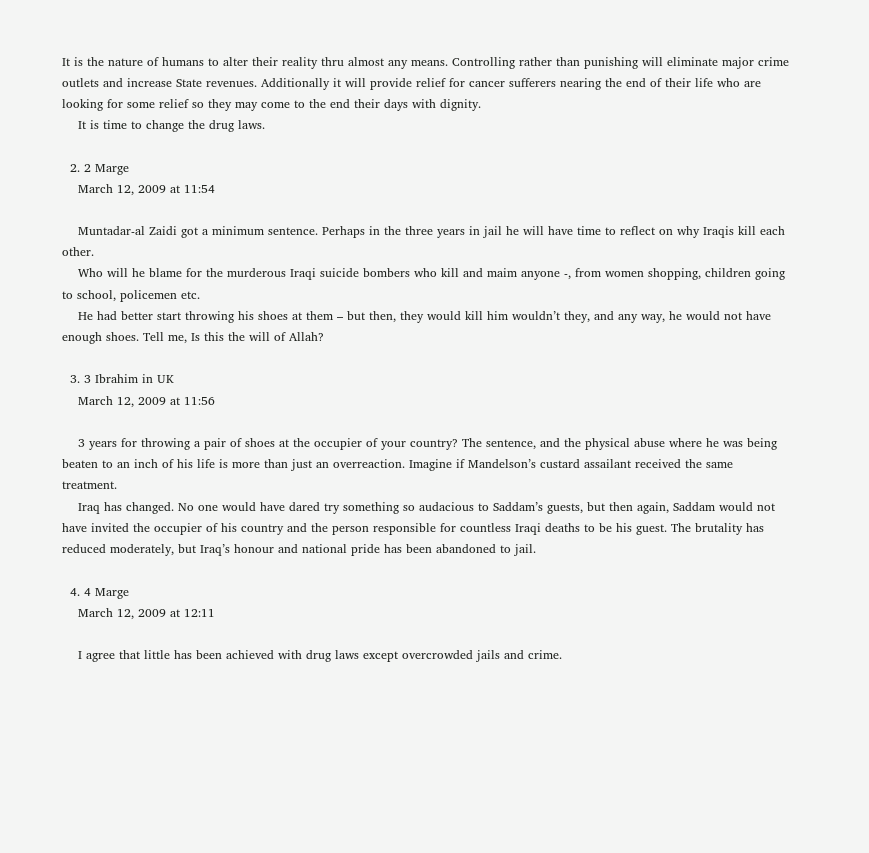It is the nature of humans to alter their reality thru almost any means. Controlling rather than punishing will eliminate major crime outlets and increase State revenues. Additionally it will provide relief for cancer sufferers nearing the end of their life who are looking for some relief so they may come to the end their days with dignity.
    It is time to change the drug laws.

  2. 2 Marge
    March 12, 2009 at 11:54

    Muntadar-al Zaidi got a minimum sentence. Perhaps in the three years in jail he will have time to reflect on why Iraqis kill each other.
    Who will he blame for the murderous Iraqi suicide bombers who kill and maim anyone -, from women shopping, children going to school, policemen etc.
    He had better start throwing his shoes at them – but then, they would kill him wouldn’t they, and any way, he would not have enough shoes. Tell me, Is this the will of Allah?

  3. 3 Ibrahim in UK
    March 12, 2009 at 11:56

    3 years for throwing a pair of shoes at the occupier of your country? The sentence, and the physical abuse where he was being beaten to an inch of his life is more than just an overreaction. Imagine if Mandelson’s custard assailant received the same treatment.
    Iraq has changed. No one would have dared try something so audacious to Saddam’s guests, but then again, Saddam would not have invited the occupier of his country and the person responsible for countless Iraqi deaths to be his guest. The brutality has reduced moderately, but Iraq’s honour and national pride has been abandoned to jail.

  4. 4 Marge
    March 12, 2009 at 12:11

    I agree that little has been achieved with drug laws except overcrowded jails and crime.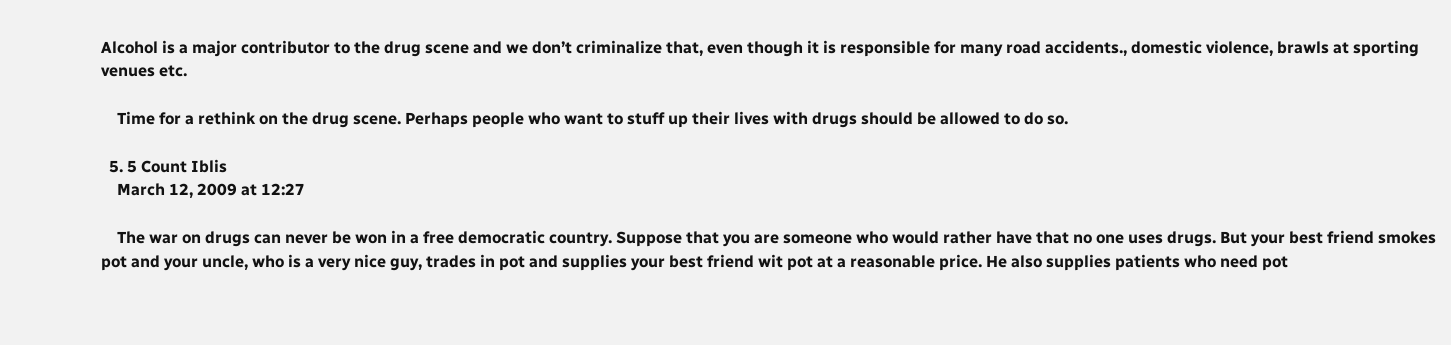Alcohol is a major contributor to the drug scene and we don’t criminalize that, even though it is responsible for many road accidents., domestic violence, brawls at sporting venues etc.

    Time for a rethink on the drug scene. Perhaps people who want to stuff up their lives with drugs should be allowed to do so.

  5. 5 Count Iblis
    March 12, 2009 at 12:27

    The war on drugs can never be won in a free democratic country. Suppose that you are someone who would rather have that no one uses drugs. But your best friend smokes pot and your uncle, who is a very nice guy, trades in pot and supplies your best friend wit pot at a reasonable price. He also supplies patients who need pot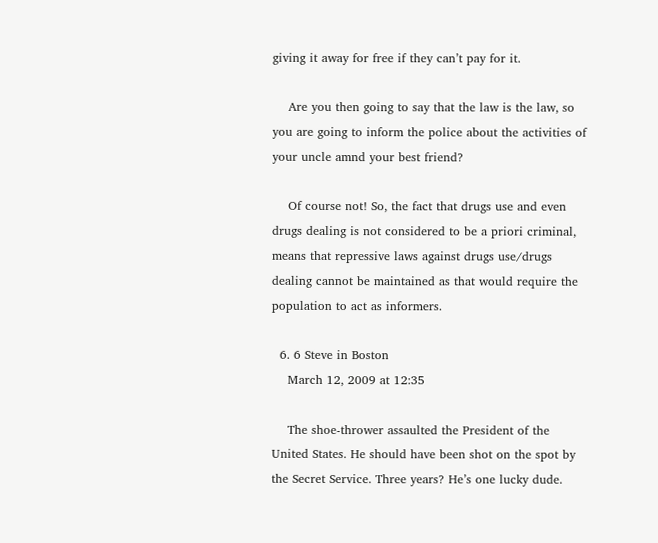giving it away for free if they can’t pay for it.

    Are you then going to say that the law is the law, so you are going to inform the police about the activities of your uncle amnd your best friend?

    Of course not! So, the fact that drugs use and even drugs dealing is not considered to be a priori criminal, means that repressive laws against drugs use/drugs dealing cannot be maintained as that would require the population to act as informers.

  6. 6 Steve in Boston
    March 12, 2009 at 12:35

    The shoe-thrower assaulted the President of the United States. He should have been shot on the spot by the Secret Service. Three years? He’s one lucky dude.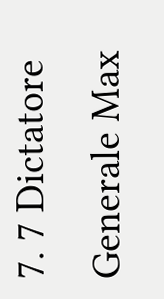7. 7 Dictatore Generale Max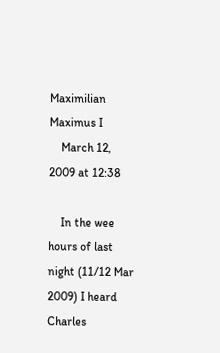Maximilian Maximus I
    March 12, 2009 at 12:38

    In the wee hours of last night (11/12 Mar 2009) I heard Charles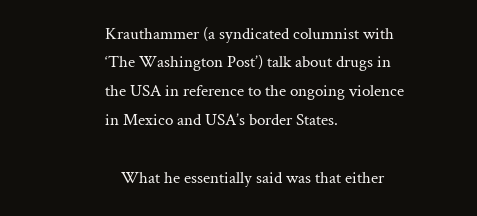Krauthammer (a syndicated columnist with ‘The Washington Post’) talk about drugs in the USA in reference to the ongoing violence in Mexico and USA’s border States.

    What he essentially said was that either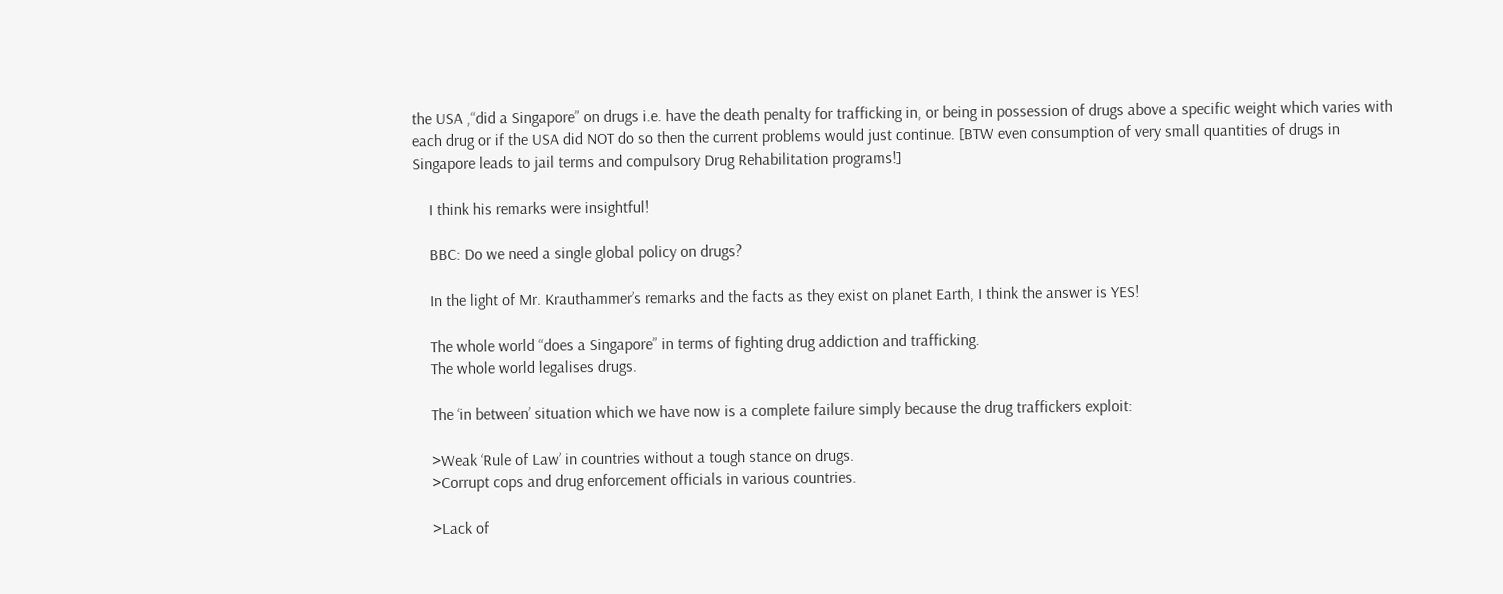the USA ,“did a Singapore” on drugs i.e. have the death penalty for trafficking in, or being in possession of drugs above a specific weight which varies with each drug or if the USA did NOT do so then the current problems would just continue. [BTW even consumption of very small quantities of drugs in Singapore leads to jail terms and compulsory Drug Rehabilitation programs!]

    I think his remarks were insightful!

    BBC: Do we need a single global policy on drugs?

    In the light of Mr. Krauthammer’s remarks and the facts as they exist on planet Earth, I think the answer is YES!

    The whole world “does a Singapore” in terms of fighting drug addiction and trafficking.
    The whole world legalises drugs.

    The ‘in between’ situation which we have now is a complete failure simply because the drug traffickers exploit:

    >Weak ‘Rule of Law’ in countries without a tough stance on drugs.
    >Corrupt cops and drug enforcement officials in various countries.

    >Lack of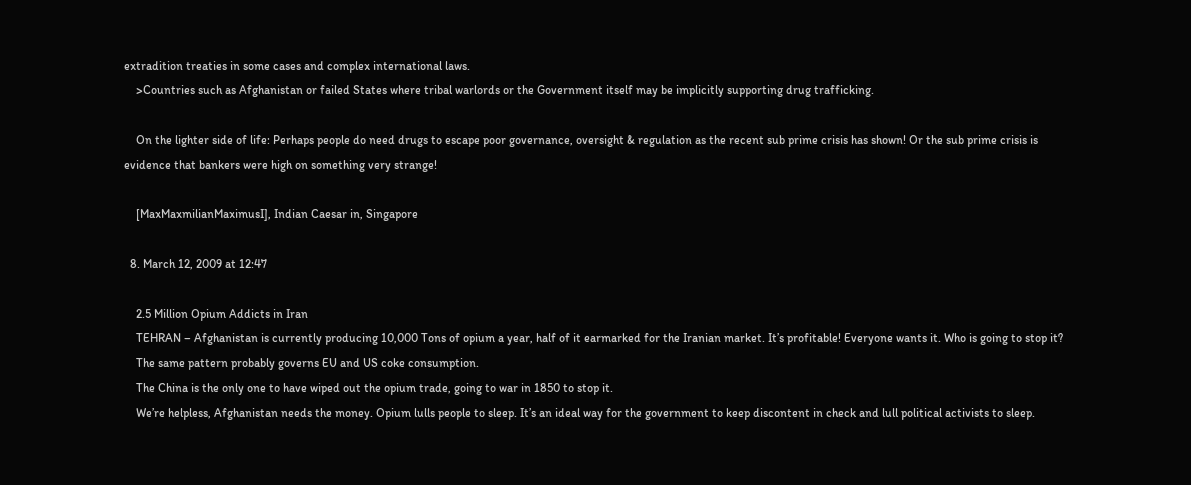extradition treaties in some cases and complex international laws.
    >Countries such as Afghanistan or failed States where tribal warlords or the Government itself may be implicitly supporting drug trafficking.

    On the lighter side of life: Perhaps people do need drugs to escape poor governance, oversight & regulation as the recent sub prime crisis has shown! Or the sub prime crisis is evidence that bankers were high on something very strange!

    [MaxMaxmilianMaximusI], Indian Caesar in, Singapore

  8. March 12, 2009 at 12:47

    2.5 Million Opium Addicts in Iran
    TEHRAN – Afghanistan is currently producing 10,000 Tons of opium a year, half of it earmarked for the Iranian market. It’s profitable! Everyone wants it. Who is going to stop it?
    The same pattern probably governs EU and US coke consumption.
    The China is the only one to have wiped out the opium trade, going to war in 1850 to stop it.
    We’re helpless, Afghanistan needs the money. Opium lulls people to sleep. It’s an ideal way for the government to keep discontent in check and lull political activists to sleep.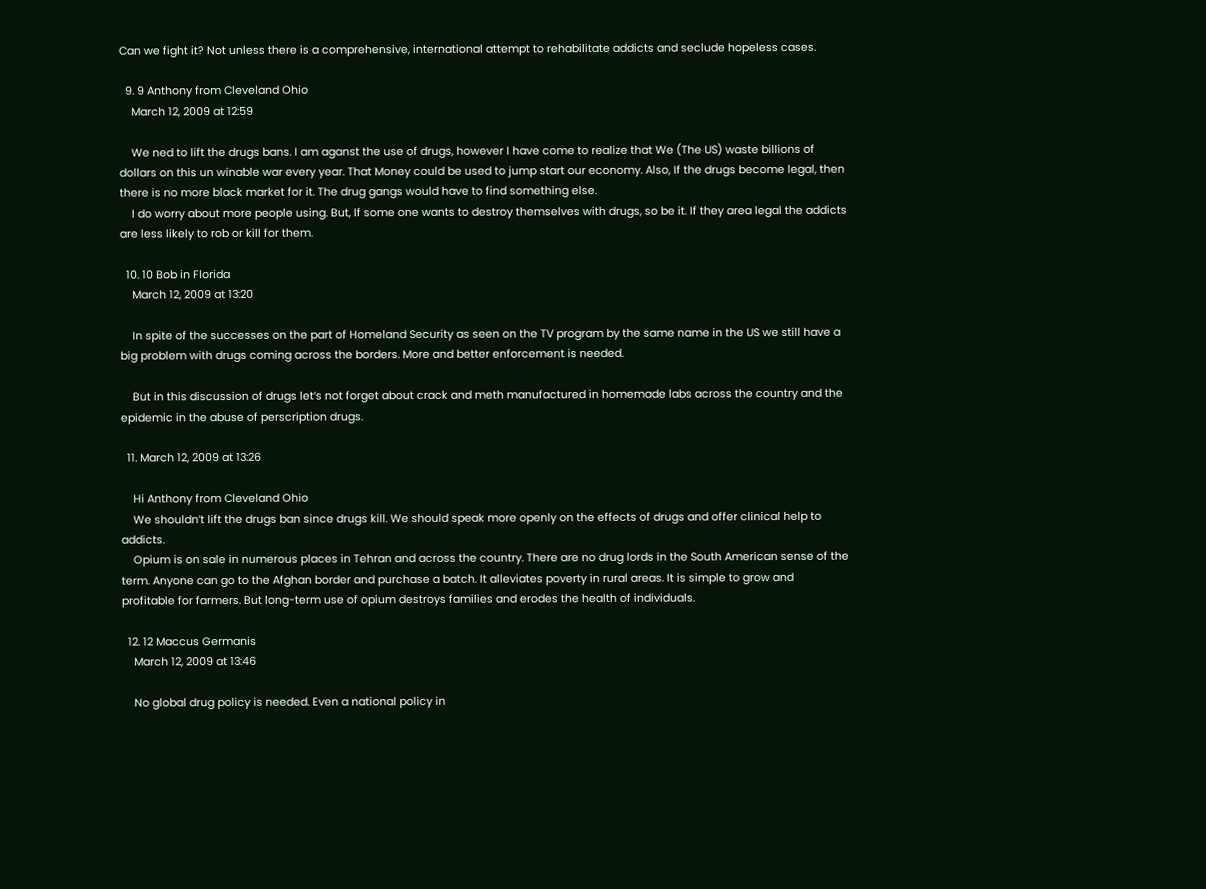Can we fight it? Not unless there is a comprehensive, international attempt to rehabilitate addicts and seclude hopeless cases.

  9. 9 Anthony from Cleveland Ohio
    March 12, 2009 at 12:59

    We ned to lift the drugs bans. I am aganst the use of drugs, however I have come to realize that We (The US) waste billions of dollars on this un winable war every year. That Money could be used to jump start our economy. Also, If the drugs become legal, then there is no more black market for it. The drug gangs would have to find something else.
    I do worry about more people using. But, If some one wants to destroy themselves with drugs, so be it. If they area legal the addicts are less likely to rob or kill for them.

  10. 10 Bob in Florida
    March 12, 2009 at 13:20

    In spite of the successes on the part of Homeland Security as seen on the TV program by the same name in the US we still have a big problem with drugs coming across the borders. More and better enforcement is needed.

    But in this discussion of drugs let’s not forget about crack and meth manufactured in homemade labs across the country and the epidemic in the abuse of perscription drugs.

  11. March 12, 2009 at 13:26

    Hi Anthony from Cleveland Ohio
    We shouldn’t lift the drugs ban since drugs kill. We should speak more openly on the effects of drugs and offer clinical help to addicts.
    Opium is on sale in numerous places in Tehran and across the country. There are no drug lords in the South American sense of the term. Anyone can go to the Afghan border and purchase a batch. It alleviates poverty in rural areas. It is simple to grow and profitable for farmers. But long-term use of opium destroys families and erodes the health of individuals.

  12. 12 Maccus Germanis
    March 12, 2009 at 13:46

    No global drug policy is needed. Even a national policy in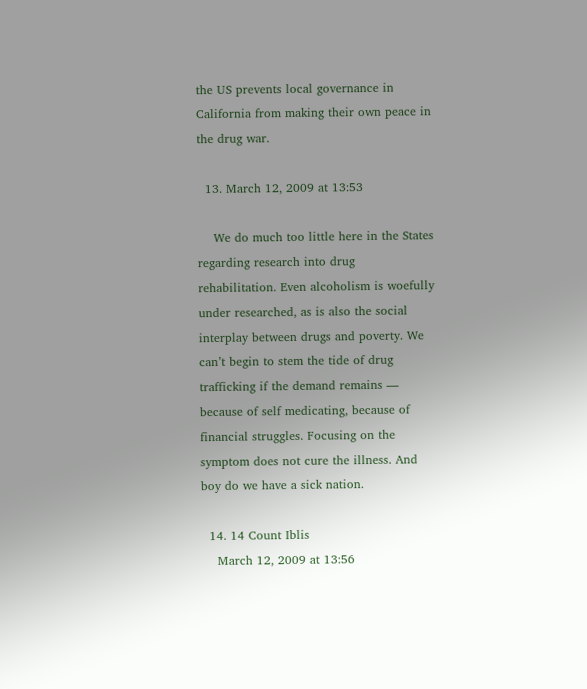the US prevents local governance in California from making their own peace in the drug war.

  13. March 12, 2009 at 13:53

    We do much too little here in the States regarding research into drug rehabilitation. Even alcoholism is woefully under researched, as is also the social interplay between drugs and poverty. We can’t begin to stem the tide of drug trafficking if the demand remains — because of self medicating, because of financial struggles. Focusing on the symptom does not cure the illness. And boy do we have a sick nation.

  14. 14 Count Iblis
    March 12, 2009 at 13:56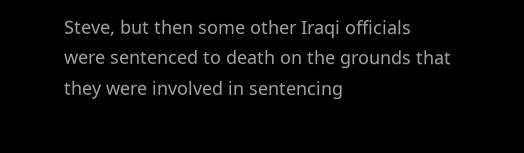Steve, but then some other Iraqi officials were sentenced to death on the grounds that they were involved in sentencing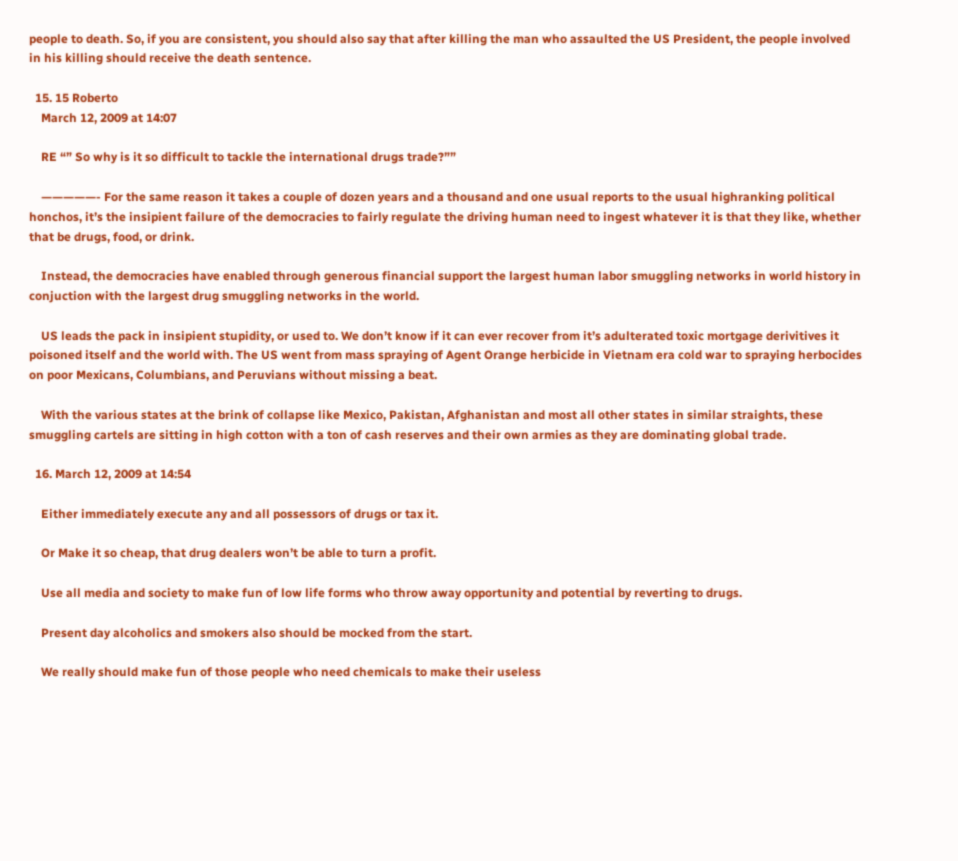people to death. So, if you are consistent, you should also say that after killing the man who assaulted the US President, the people involved in his killing should receive the death sentence.

  15. 15 Roberto
    March 12, 2009 at 14:07

    RE “” So why is it so difficult to tackle the international drugs trade?””

    —————- For the same reason it takes a couple of dozen years and a thousand and one usual reports to the usual highranking political honchos, it’s the insipient failure of the democracies to fairly regulate the driving human need to ingest whatever it is that they like, whether that be drugs, food, or drink.

    Instead, the democracies have enabled through generous financial support the largest human labor smuggling networks in world history in conjuction with the largest drug smuggling networks in the world.

    US leads the pack in insipient stupidity, or used to. We don’t know if it can ever recover from it’s adulterated toxic mortgage derivitives it poisoned itself and the world with. The US went from mass spraying of Agent Orange herbicide in Vietnam era cold war to spraying herbocides on poor Mexicans, Columbians, and Peruvians without missing a beat.

    With the various states at the brink of collapse like Mexico, Pakistan, Afghanistan and most all other states in similar straights, these smuggling cartels are sitting in high cotton with a ton of cash reserves and their own armies as they are dominating global trade.

  16. March 12, 2009 at 14:54

    Either immediately execute any and all possessors of drugs or tax it.

    Or Make it so cheap, that drug dealers won’t be able to turn a profit.

    Use all media and society to make fun of low life forms who throw away opportunity and potential by reverting to drugs.

    Present day alcoholics and smokers also should be mocked from the start.

    We really should make fun of those people who need chemicals to make their useless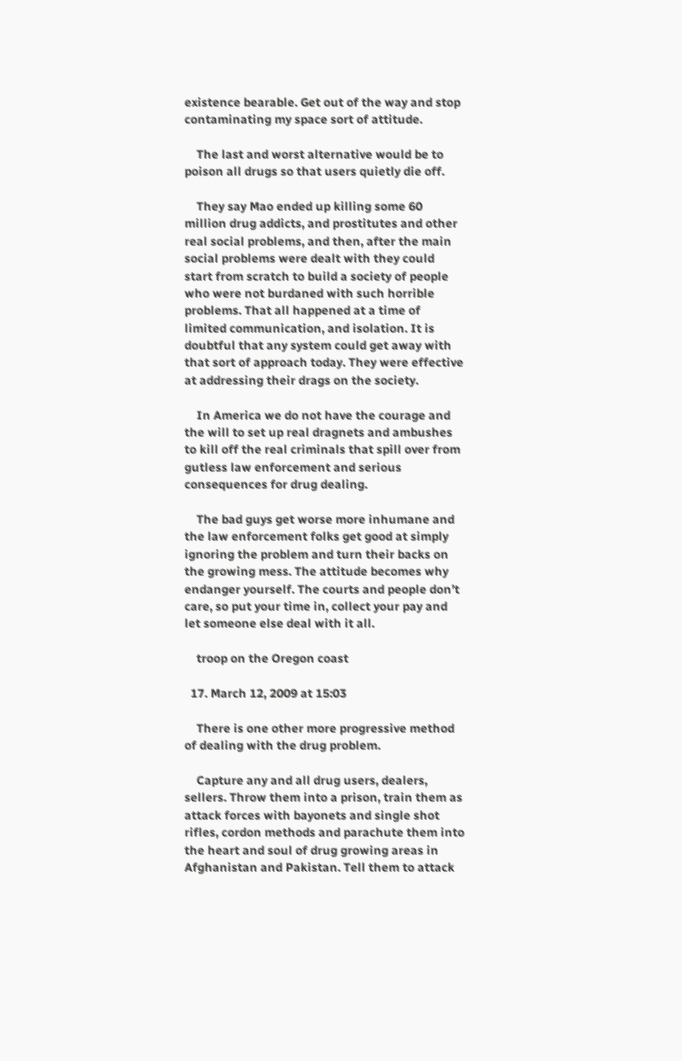existence bearable. Get out of the way and stop contaminating my space sort of attitude.

    The last and worst alternative would be to poison all drugs so that users quietly die off.

    They say Mao ended up killing some 60 million drug addicts, and prostitutes and other real social problems, and then, after the main social problems were dealt with they could start from scratch to build a society of people who were not burdaned with such horrible problems. That all happened at a time of limited communication, and isolation. It is doubtful that any system could get away with that sort of approach today. They were effective at addressing their drags on the society.

    In America we do not have the courage and the will to set up real dragnets and ambushes to kill off the real criminals that spill over from gutless law enforcement and serious consequences for drug dealing.

    The bad guys get worse more inhumane and the law enforcement folks get good at simply ignoring the problem and turn their backs on the growing mess. The attitude becomes why endanger yourself. The courts and people don’t care, so put your time in, collect your pay and let someone else deal with it all.

    troop on the Oregon coast

  17. March 12, 2009 at 15:03

    There is one other more progressive method of dealing with the drug problem.

    Capture any and all drug users, dealers, sellers. Throw them into a prison, train them as attack forces with bayonets and single shot rifles, cordon methods and parachute them into the heart and soul of drug growing areas in Afghanistan and Pakistan. Tell them to attack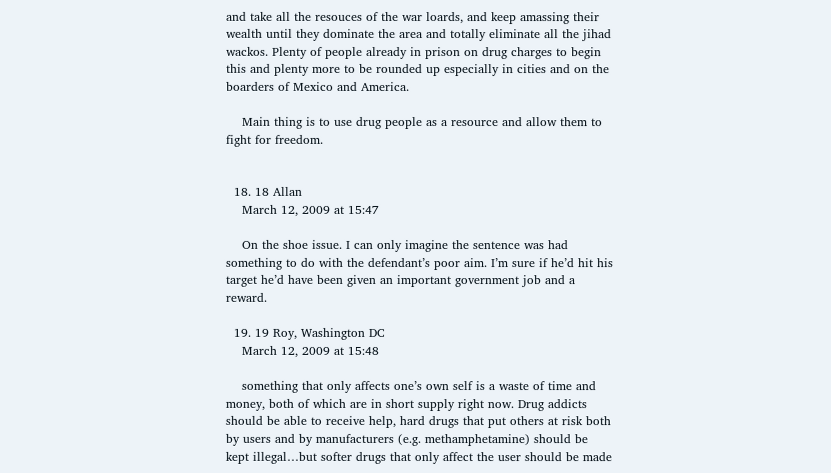and take all the resouces of the war loards, and keep amassing their wealth until they dominate the area and totally eliminate all the jihad wackos. Plenty of people already in prison on drug charges to begin this and plenty more to be rounded up especially in cities and on the boarders of Mexico and America.

    Main thing is to use drug people as a resource and allow them to fight for freedom.


  18. 18 Allan
    March 12, 2009 at 15:47

    On the shoe issue. I can only imagine the sentence was had something to do with the defendant’s poor aim. I’m sure if he’d hit his target he’d have been given an important government job and a reward.

  19. 19 Roy, Washington DC
    March 12, 2009 at 15:48

    something that only affects one’s own self is a waste of time and money, both of which are in short supply right now. Drug addicts should be able to receive help, hard drugs that put others at risk both by users and by manufacturers (e.g. methamphetamine) should be kept illegal…but softer drugs that only affect the user should be made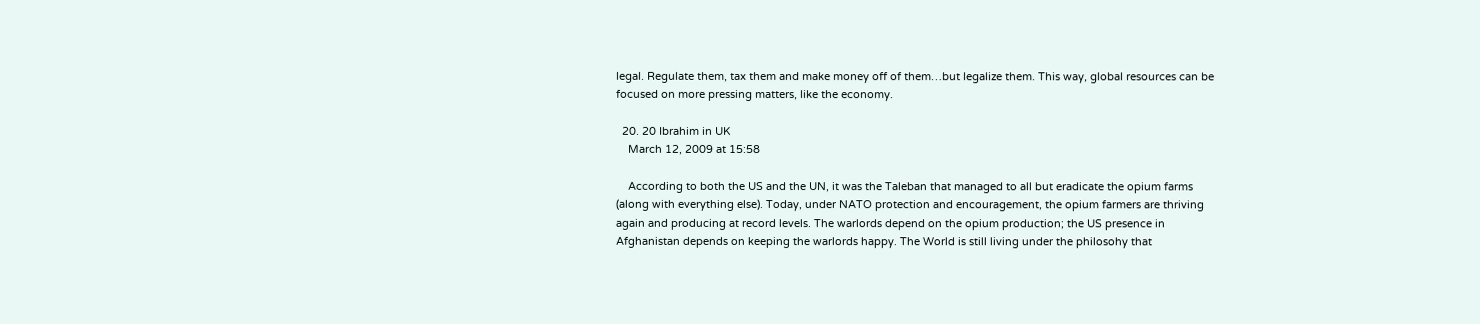legal. Regulate them, tax them and make money off of them…but legalize them. This way, global resources can be focused on more pressing matters, like the economy.

  20. 20 Ibrahim in UK
    March 12, 2009 at 15:58

    According to both the US and the UN, it was the Taleban that managed to all but eradicate the opium farms (along with everything else). Today, under NATO protection and encouragement, the opium farmers are thriving again and producing at record levels. The warlords depend on the opium production; the US presence in Afghanistan depends on keeping the warlords happy. The World is still living under the philosohy that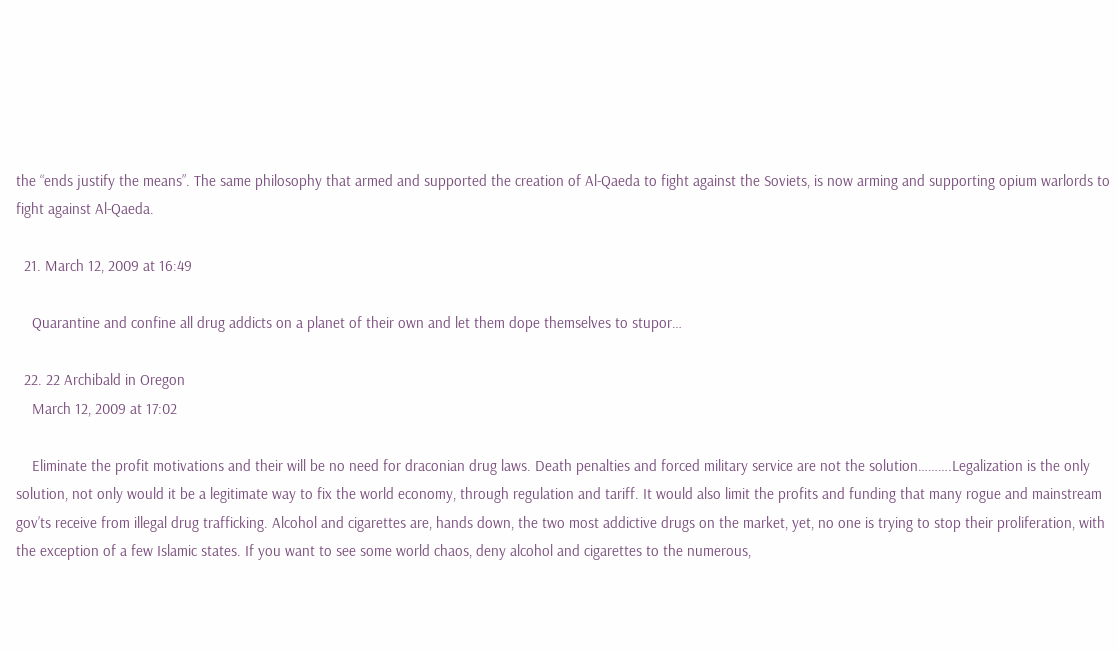the “ends justify the means”. The same philosophy that armed and supported the creation of Al-Qaeda to fight against the Soviets, is now arming and supporting opium warlords to fight against Al-Qaeda.

  21. March 12, 2009 at 16:49

    Quarantine and confine all drug addicts on a planet of their own and let them dope themselves to stupor…

  22. 22 Archibald in Oregon
    March 12, 2009 at 17:02

    Eliminate the profit motivations and their will be no need for draconian drug laws. Death penalties and forced military service are not the solution……….Legalization is the only solution, not only would it be a legitimate way to fix the world economy, through regulation and tariff. It would also limit the profits and funding that many rogue and mainstream gov’ts receive from illegal drug trafficking. Alcohol and cigarettes are, hands down, the two most addictive drugs on the market, yet, no one is trying to stop their proliferation, with the exception of a few Islamic states. If you want to see some world chaos, deny alcohol and cigarettes to the numerous,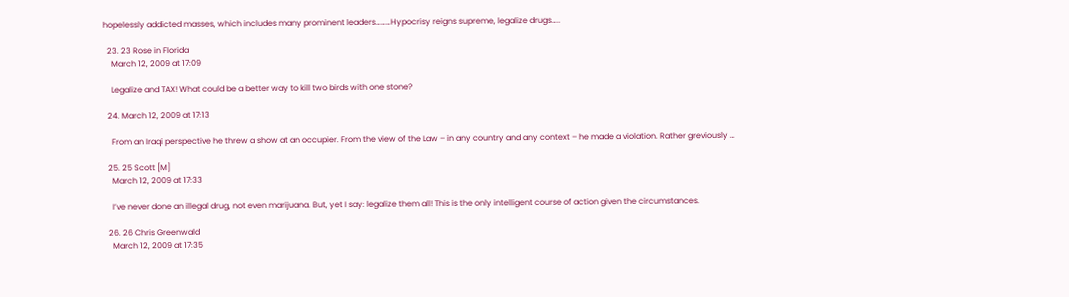hopelessly addicted masses, which includes many prominent leaders………Hypocrisy reigns supreme, legalize drugs…..

  23. 23 Rose in Florida
    March 12, 2009 at 17:09

    Legalize and TAX! What could be a better way to kill two birds with one stone?

  24. March 12, 2009 at 17:13

    From an Iraqi perspective he threw a show at an occupier. From the view of the Law – in any country and any context – he made a violation. Rather greviously …

  25. 25 Scott [M]
    March 12, 2009 at 17:33

    I’ve never done an illegal drug, not even marijuana. But, yet I say: legalize them all! This is the only intelligent course of action given the circumstances.

  26. 26 Chris Greenwald
    March 12, 2009 at 17:35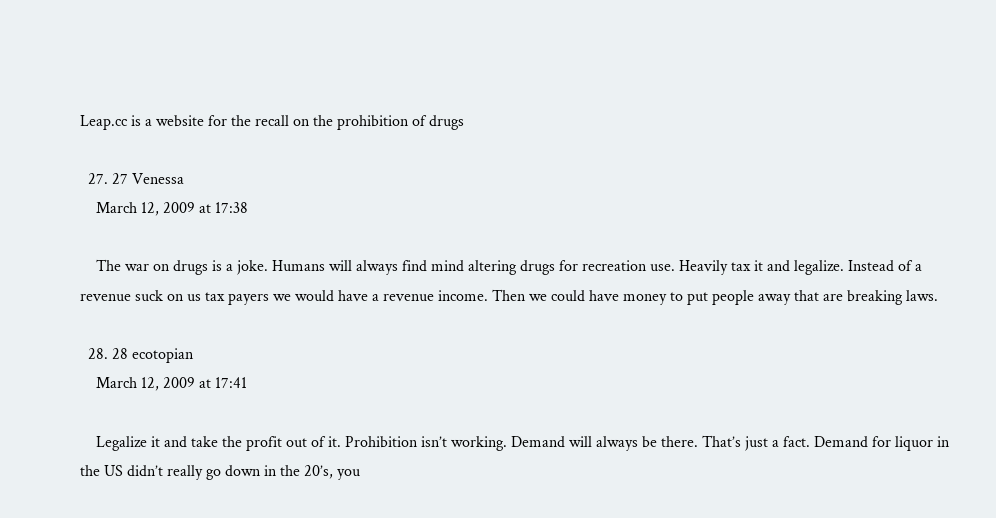Leap.cc is a website for the recall on the prohibition of drugs

  27. 27 Venessa
    March 12, 2009 at 17:38

    The war on drugs is a joke. Humans will always find mind altering drugs for recreation use. Heavily tax it and legalize. Instead of a revenue suck on us tax payers we would have a revenue income. Then we could have money to put people away that are breaking laws.

  28. 28 ecotopian
    March 12, 2009 at 17:41

    Legalize it and take the profit out of it. Prohibition isn’t working. Demand will always be there. That’s just a fact. Demand for liquor in the US didn’t really go down in the 20’s, you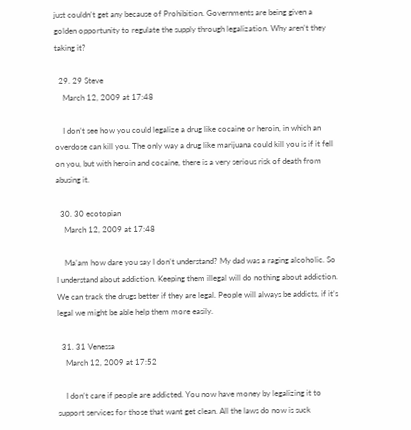just couldn’t get any because of Prohibition. Governments are being given a golden opportunity to regulate the supply through legalization. Why aren’t they taking it?

  29. 29 Steve
    March 12, 2009 at 17:48

    I don’t see how you could legalize a drug like cocaine or heroin, in which an overdose can kill you. The only way a drug like marijuana could kill you is if it fell on you, but with heroin and cocaine, there is a very serious risk of death from abusing it.

  30. 30 ecotopian
    March 12, 2009 at 17:48

    Ma’am how dare you say I don’t understand? My dad was a raging alcoholic. So I understand about addiction. Keeping them illegal will do nothing about addiction. We can track the drugs better if they are legal. People will always be addicts, if it’s legal we might be able help them more easily.

  31. 31 Venessa
    March 12, 2009 at 17:52

    I don’t care if people are addicted. You now have money by legalizing it to support services for those that want get clean. All the laws do now is suck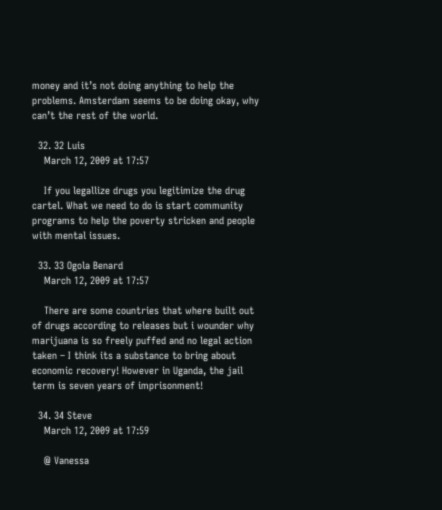money and it’s not doing anything to help the problems. Amsterdam seems to be doing okay, why can’t the rest of the world.

  32. 32 Luis
    March 12, 2009 at 17:57

    If you legallize drugs you legitimize the drug cartel. What we need to do is start community programs to help the poverty stricken and people with mental issues.

  33. 33 Ogola Benard
    March 12, 2009 at 17:57

    There are some countries that where built out of drugs according to releases but i wounder why marijuana is so freely puffed and no legal action taken – I think its a substance to bring about economic recovery! However in Uganda, the jail term is seven years of imprisonment!

  34. 34 Steve
    March 12, 2009 at 17:59

    @ Vanessa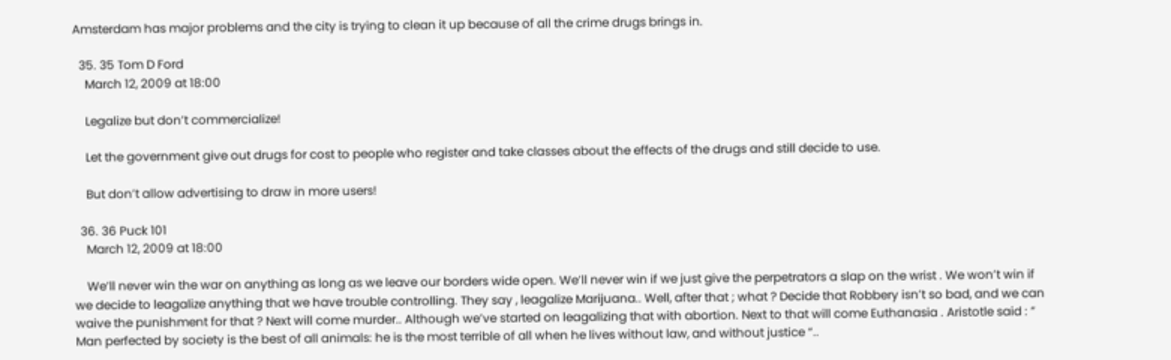Amsterdam has major problems and the city is trying to clean it up because of all the crime drugs brings in.

  35. 35 Tom D Ford
    March 12, 2009 at 18:00

    Legalize but don’t commercialize!

    Let the government give out drugs for cost to people who register and take classes about the effects of the drugs and still decide to use.

    But don’t allow advertising to draw in more users!

  36. 36 Puck 101
    March 12, 2009 at 18:00

    We’ll never win the war on anything as long as we leave our borders wide open. We’ll never win if we just give the perpetrators a slap on the wrist . We won’t win if we decide to leagalize anything that we have trouble controlling. They say , leagalize Marijuana.. Well, after that ; what ? Decide that Robbery isn’t so bad, and we can waive the punishment for that ? Next will come murder.. Although we’ve started on leagalizing that with abortion. Next to that will come Euthanasia . Aristotle said : ” Man perfected by society is the best of all animals: he is the most terrible of all when he lives without law, and without justice “..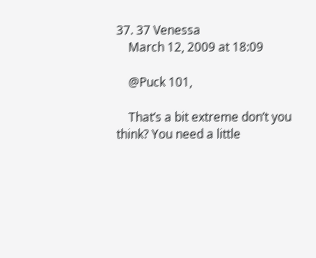37. 37 Venessa
    March 12, 2009 at 18:09

    @Puck 101,

    That’s a bit extreme don’t you think? You need a little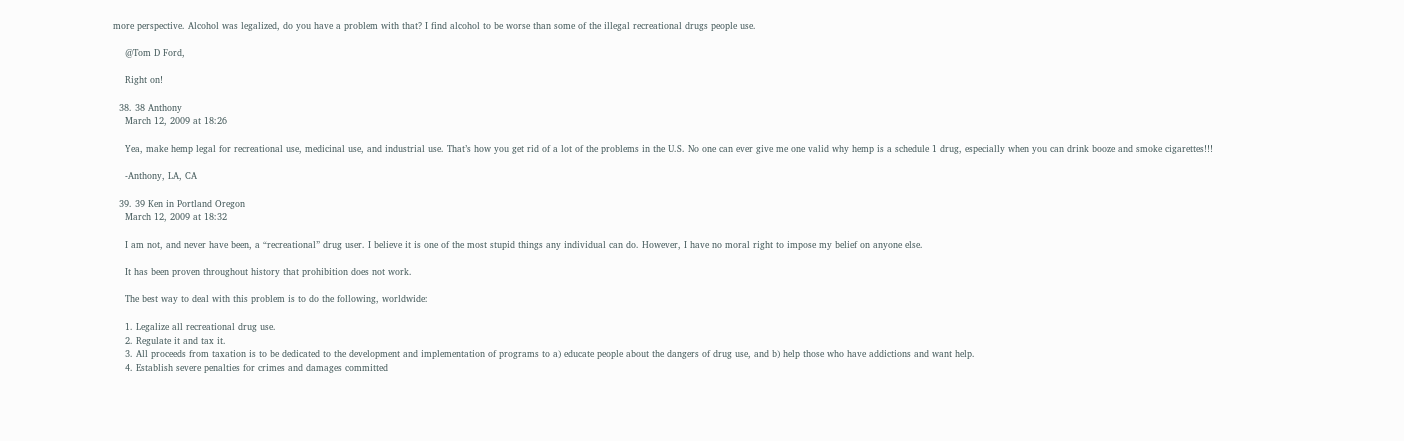more perspective. Alcohol was legalized, do you have a problem with that? I find alcohol to be worse than some of the illegal recreational drugs people use.

    @Tom D Ford,

    Right on!

  38. 38 Anthony
    March 12, 2009 at 18:26

    Yea, make hemp legal for recreational use, medicinal use, and industrial use. That’s how you get rid of a lot of the problems in the U.S. No one can ever give me one valid why hemp is a schedule 1 drug, especially when you can drink booze and smoke cigarettes!!!

    -Anthony, LA, CA

  39. 39 Ken in Portland Oregon
    March 12, 2009 at 18:32

    I am not, and never have been, a “recreational” drug user. I believe it is one of the most stupid things any individual can do. However, I have no moral right to impose my belief on anyone else.

    It has been proven throughout history that prohibition does not work.

    The best way to deal with this problem is to do the following, worldwide:

    1. Legalize all recreational drug use.
    2. Regulate it and tax it.
    3. All proceeds from taxation is to be dedicated to the development and implementation of programs to a) educate people about the dangers of drug use, and b) help those who have addictions and want help.
    4. Establish severe penalties for crimes and damages committed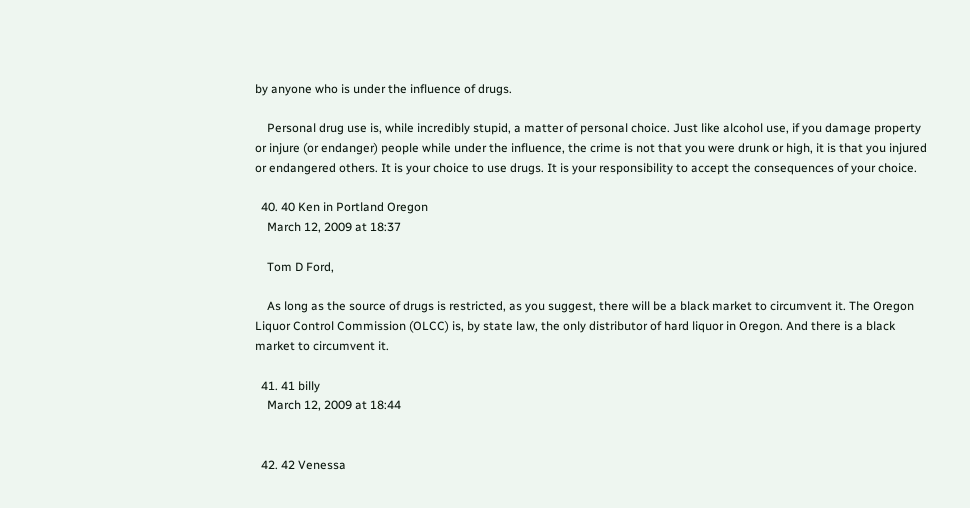by anyone who is under the influence of drugs.

    Personal drug use is, while incredibly stupid, a matter of personal choice. Just like alcohol use, if you damage property or injure (or endanger) people while under the influence, the crime is not that you were drunk or high, it is that you injured or endangered others. It is your choice to use drugs. It is your responsibility to accept the consequences of your choice.

  40. 40 Ken in Portland Oregon
    March 12, 2009 at 18:37

    Tom D Ford,

    As long as the source of drugs is restricted, as you suggest, there will be a black market to circumvent it. The Oregon Liquor Control Commission (OLCC) is, by state law, the only distributor of hard liquor in Oregon. And there is a black market to circumvent it.

  41. 41 billy
    March 12, 2009 at 18:44


  42. 42 Venessa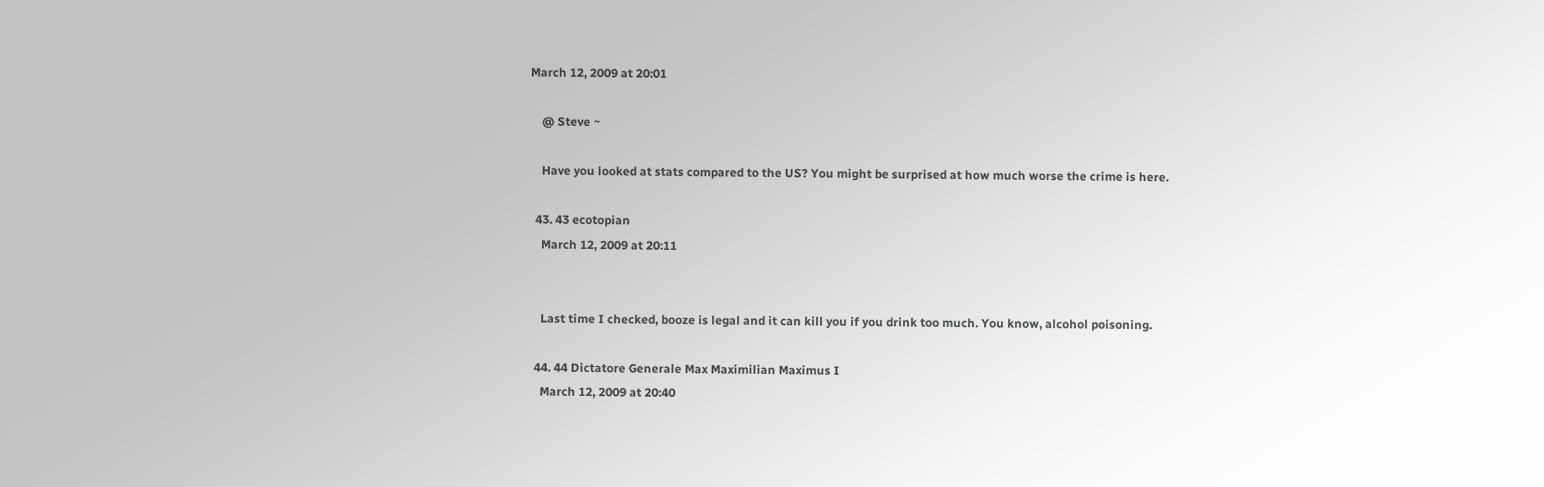March 12, 2009 at 20:01

    @ Steve ~

    Have you looked at stats compared to the US? You might be surprised at how much worse the crime is here.

  43. 43 ecotopian
    March 12, 2009 at 20:11


    Last time I checked, booze is legal and it can kill you if you drink too much. You know, alcohol poisoning.

  44. 44 Dictatore Generale Max Maximilian Maximus I
    March 12, 2009 at 20:40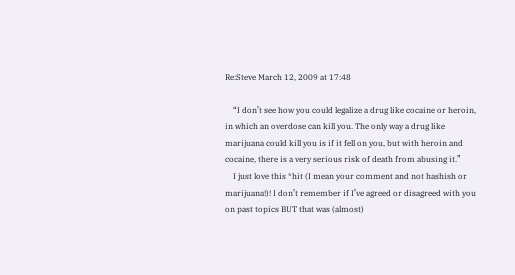Re:Steve March 12, 2009 at 17:48

    “I don’t see how you could legalize a drug like cocaine or heroin, in which an overdose can kill you. The only way a drug like marijuana could kill you is if it fell on you, but with heroin and cocaine, there is a very serious risk of death from abusing it.”
    I just love this *hit (I mean your comment and not hashish or marijuana!)! I don’t remember if I’ve agreed or disagreed with you on past topics BUT that was (almost)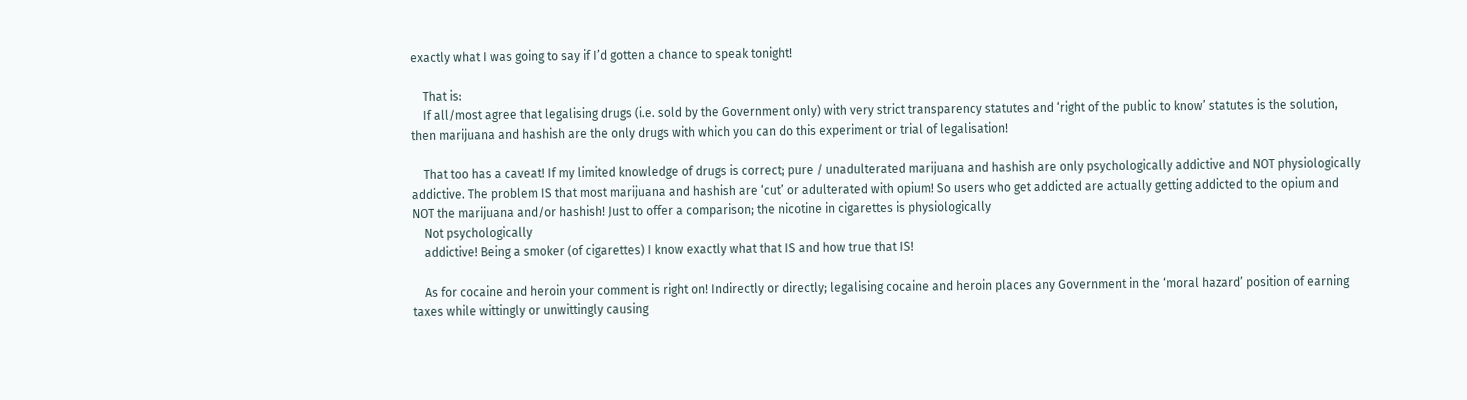exactly what I was going to say if I’d gotten a chance to speak tonight!

    That is:
    If all/most agree that legalising drugs (i.e. sold by the Government only) with very strict transparency statutes and ‘right of the public to know’ statutes is the solution, then marijuana and hashish are the only drugs with which you can do this experiment or trial of legalisation!

    That too has a caveat! If my limited knowledge of drugs is correct; pure / unadulterated marijuana and hashish are only psychologically addictive and NOT physiologically addictive. The problem IS that most marijuana and hashish are ‘cut’ or adulterated with opium! So users who get addicted are actually getting addicted to the opium and NOT the marijuana and/or hashish! Just to offer a comparison; the nicotine in cigarettes is physiologically
    Not psychologically
    addictive! Being a smoker (of cigarettes) I know exactly what that IS and how true that IS!

    As for cocaine and heroin your comment is right on! Indirectly or directly; legalising cocaine and heroin places any Government in the ‘moral hazard’ position of earning taxes while wittingly or unwittingly causing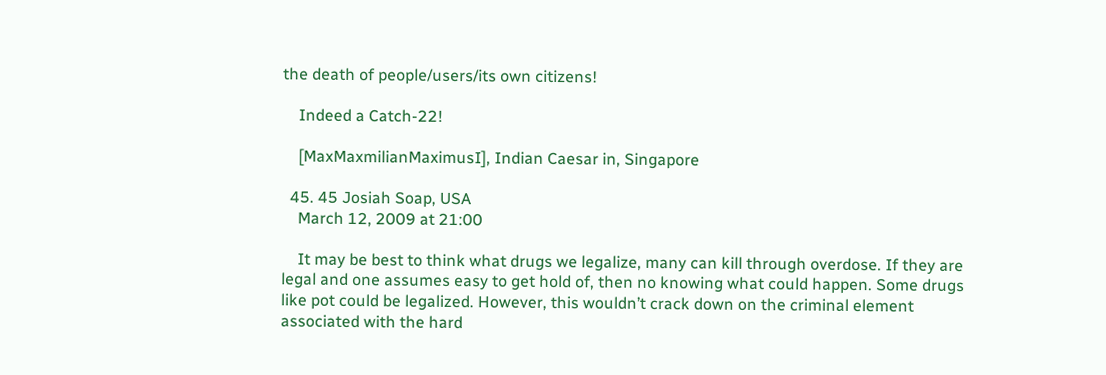the death of people/users/its own citizens!

    Indeed a Catch-22!

    [MaxMaxmilianMaximusI], Indian Caesar in, Singapore

  45. 45 Josiah Soap, USA
    March 12, 2009 at 21:00

    It may be best to think what drugs we legalize, many can kill through overdose. If they are legal and one assumes easy to get hold of, then no knowing what could happen. Some drugs like pot could be legalized. However, this wouldn’t crack down on the criminal element associated with the hard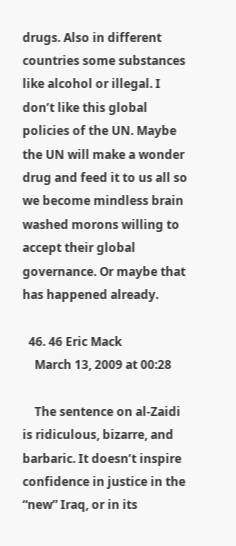drugs. Also in different countries some substances like alcohol or illegal. I don’t like this global policies of the UN. Maybe the UN will make a wonder drug and feed it to us all so we become mindless brain washed morons willing to accept their global governance. Or maybe that has happened already.

  46. 46 Eric Mack
    March 13, 2009 at 00:28

    The sentence on al-Zaidi is ridiculous, bizarre, and barbaric. It doesn’t inspire confidence in justice in the “new” Iraq, or in its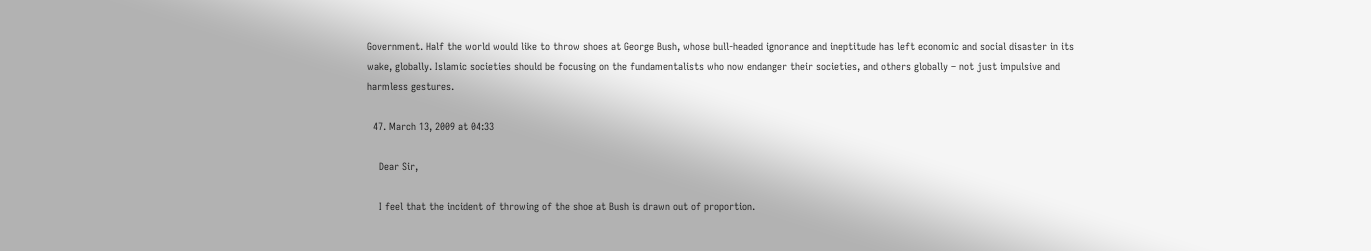Government. Half the world would like to throw shoes at George Bush, whose bull-headed ignorance and ineptitude has left economic and social disaster in its wake, globally. Islamic societies should be focusing on the fundamentalists who now endanger their societies, and others globally – not just impulsive and harmless gestures.

  47. March 13, 2009 at 04:33

    Dear Sir,

    I feel that the incident of throwing of the shoe at Bush is drawn out of proportion.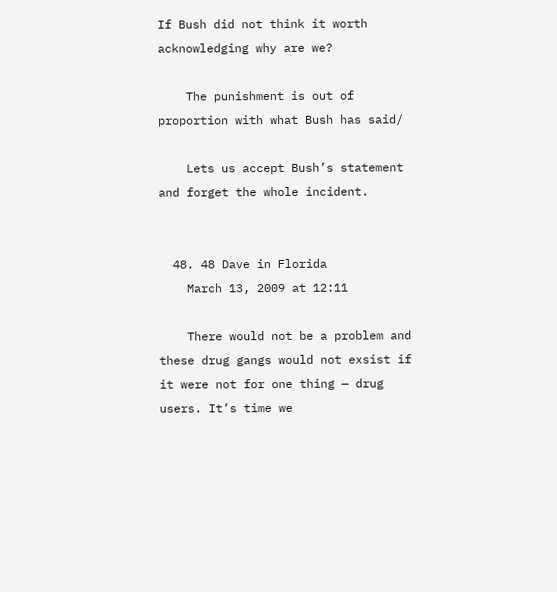If Bush did not think it worth acknowledging why are we?

    The punishment is out of proportion with what Bush has said/

    Lets us accept Bush’s statement and forget the whole incident.


  48. 48 Dave in Florida
    March 13, 2009 at 12:11

    There would not be a problem and these drug gangs would not exsist if it were not for one thing — drug users. It’s time we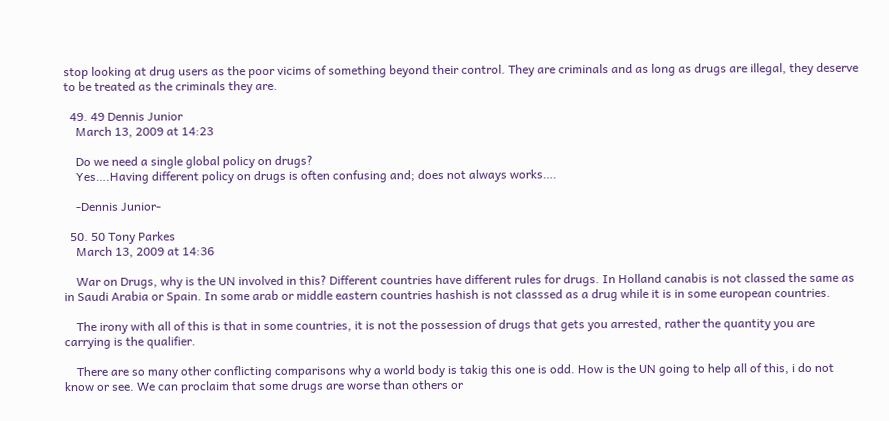stop looking at drug users as the poor vicims of something beyond their control. They are criminals and as long as drugs are illegal, they deserve to be treated as the criminals they are.

  49. 49 Dennis Junior
    March 13, 2009 at 14:23

    Do we need a single global policy on drugs?
    Yes….Having different policy on drugs is often confusing and; does not always works….

    -Dennis Junior-

  50. 50 Tony Parkes
    March 13, 2009 at 14:36

    War on Drugs, why is the UN involved in this? Different countries have different rules for drugs. In Holland canabis is not classed the same as in Saudi Arabia or Spain. In some arab or middle eastern countries hashish is not classsed as a drug while it is in some european countries.

    The irony with all of this is that in some countries, it is not the possession of drugs that gets you arrested, rather the quantity you are carrying is the qualifier.

    There are so many other conflicting comparisons why a world body is takig this one is odd. How is the UN going to help all of this, i do not know or see. We can proclaim that some drugs are worse than others or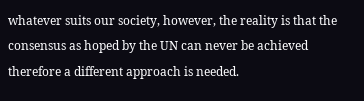whatever suits our society, however, the reality is that the consensus as hoped by the UN can never be achieved therefore a different approach is needed.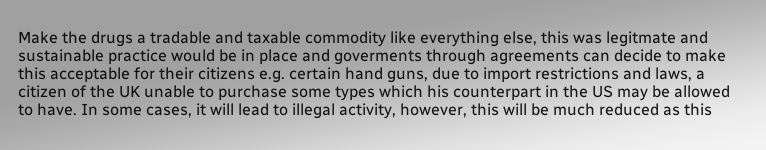Make the drugs a tradable and taxable commodity like everything else, this was legitmate and sustainable practice would be in place and goverments through agreements can decide to make this acceptable for their citizens e.g. certain hand guns, due to import restrictions and laws, a citizen of the UK unable to purchase some types which his counterpart in the US may be allowed to have. In some cases, it will lead to illegal activity, however, this will be much reduced as this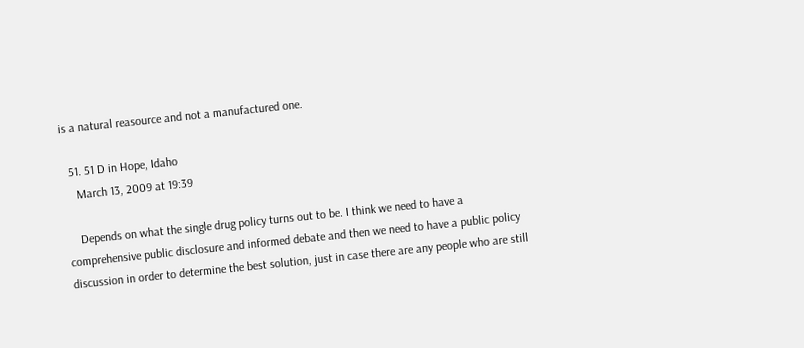is a natural reasource and not a manufactured one.

  51. 51 D in Hope, Idaho
    March 13, 2009 at 19:39

    Depends on what the single drug policy turns out to be. I think we need to have a comprehensive public disclosure and informed debate and then we need to have a public policy discussion in order to determine the best solution, just in case there are any people who are still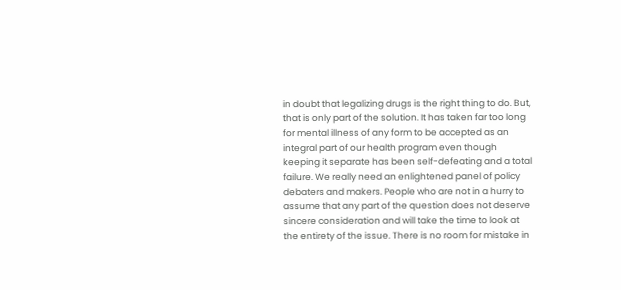in doubt that legalizing drugs is the right thing to do. But, that is only part of the solution. It has taken far too long for mental illness of any form to be accepted as an integral part of our health program even though keeping it separate has been self-defeating and a total failure. We really need an enlightened panel of policy debaters and makers. People who are not in a hurry to assume that any part of the question does not deserve sincere consideration and will take the time to look at the entirety of the issue. There is no room for mistake in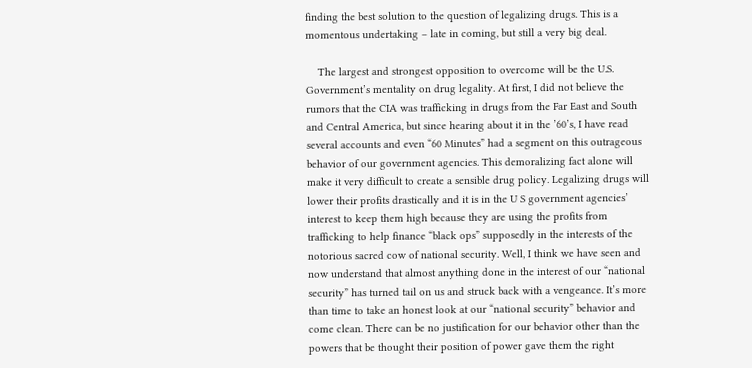finding the best solution to the question of legalizing drugs. This is a momentous undertaking – late in coming, but still a very big deal.

    The largest and strongest opposition to overcome will be the U.S. Government’s mentality on drug legality. At first, I did not believe the rumors that the CIA was trafficking in drugs from the Far East and South and Central America, but since hearing about it in the ’60’s, I have read several accounts and even “60 Minutes” had a segment on this outrageous behavior of our government agencies. This demoralizing fact alone will make it very difficult to create a sensible drug policy. Legalizing drugs will lower their profits drastically and it is in the U S government agencies’ interest to keep them high because they are using the profits from trafficking to help finance “black ops” supposedly in the interests of the notorious sacred cow of national security. Well, I think we have seen and now understand that almost anything done in the interest of our “national security” has turned tail on us and struck back with a vengeance. It’s more than time to take an honest look at our “national security” behavior and come clean. There can be no justification for our behavior other than the powers that be thought their position of power gave them the right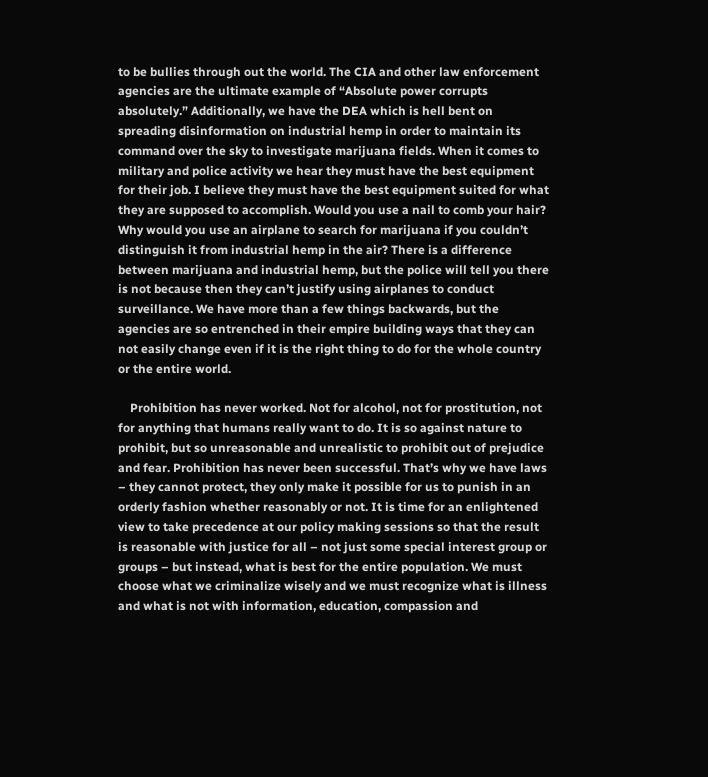to be bullies through out the world. The CIA and other law enforcement agencies are the ultimate example of “Absolute power corrupts absolutely.” Additionally, we have the DEA which is hell bent on spreading disinformation on industrial hemp in order to maintain its command over the sky to investigate marijuana fields. When it comes to military and police activity we hear they must have the best equipment for their job. I believe they must have the best equipment suited for what they are supposed to accomplish. Would you use a nail to comb your hair? Why would you use an airplane to search for marijuana if you couldn’t distinguish it from industrial hemp in the air? There is a difference between marijuana and industrial hemp, but the police will tell you there is not because then they can’t justify using airplanes to conduct surveillance. We have more than a few things backwards, but the agencies are so entrenched in their empire building ways that they can not easily change even if it is the right thing to do for the whole country or the entire world.

    Prohibition has never worked. Not for alcohol, not for prostitution, not for anything that humans really want to do. It is so against nature to prohibit, but so unreasonable and unrealistic to prohibit out of prejudice and fear. Prohibition has never been successful. That’s why we have laws – they cannot protect, they only make it possible for us to punish in an orderly fashion whether reasonably or not. It is time for an enlightened view to take precedence at our policy making sessions so that the result is reasonable with justice for all – not just some special interest group or groups – but instead, what is best for the entire population. We must choose what we criminalize wisely and we must recognize what is illness and what is not with information, education, compassion and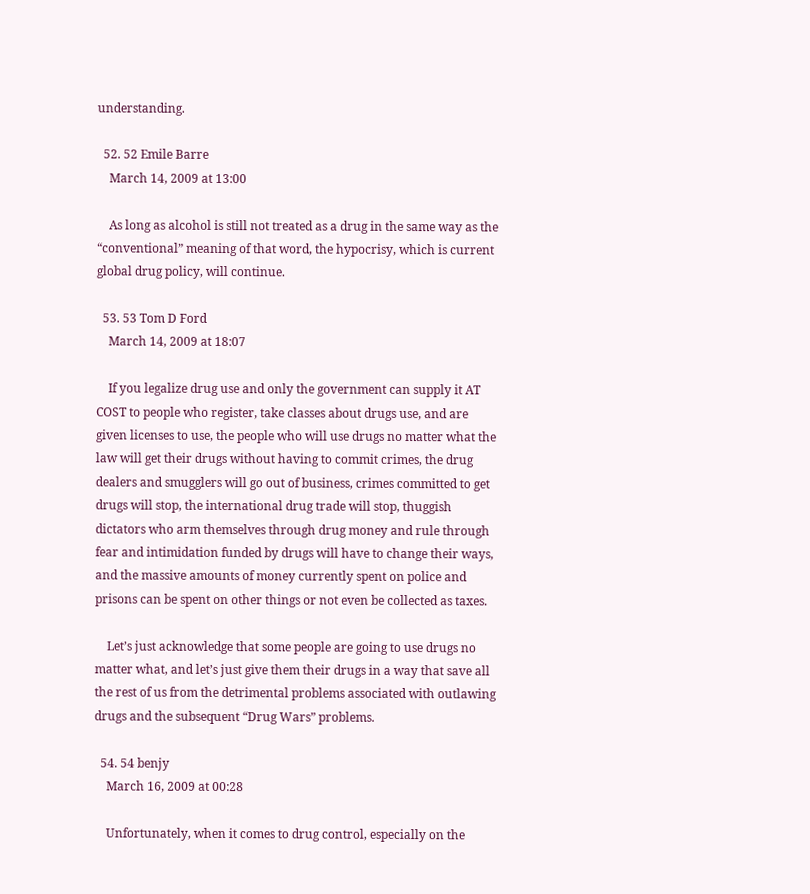understanding.

  52. 52 Emile Barre
    March 14, 2009 at 13:00

    As long as alcohol is still not treated as a drug in the same way as the “conventional” meaning of that word, the hypocrisy, which is current global drug policy, will continue.

  53. 53 Tom D Ford
    March 14, 2009 at 18:07

    If you legalize drug use and only the government can supply it AT COST to people who register, take classes about drugs use, and are given licenses to use, the people who will use drugs no matter what the law will get their drugs without having to commit crimes, the drug dealers and smugglers will go out of business, crimes committed to get drugs will stop, the international drug trade will stop, thuggish dictators who arm themselves through drug money and rule through fear and intimidation funded by drugs will have to change their ways, and the massive amounts of money currently spent on police and prisons can be spent on other things or not even be collected as taxes.

    Let’s just acknowledge that some people are going to use drugs no matter what, and let’s just give them their drugs in a way that save all the rest of us from the detrimental problems associated with outlawing drugs and the subsequent “Drug Wars” problems.

  54. 54 benjy
    March 16, 2009 at 00:28

    Unfortunately, when it comes to drug control, especially on the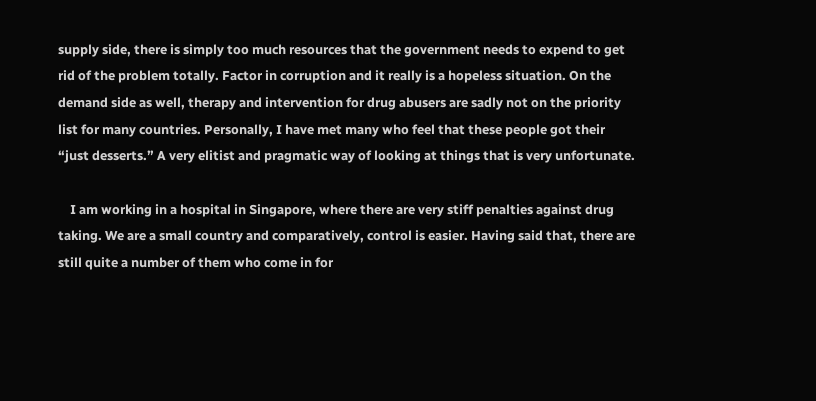supply side, there is simply too much resources that the government needs to expend to get rid of the problem totally. Factor in corruption and it really is a hopeless situation. On the demand side as well, therapy and intervention for drug abusers are sadly not on the priority list for many countries. Personally, I have met many who feel that these people got their “just desserts.” A very elitist and pragmatic way of looking at things that is very unfortunate.

    I am working in a hospital in Singapore, where there are very stiff penalties against drug taking. We are a small country and comparatively, control is easier. Having said that, there are still quite a number of them who come in for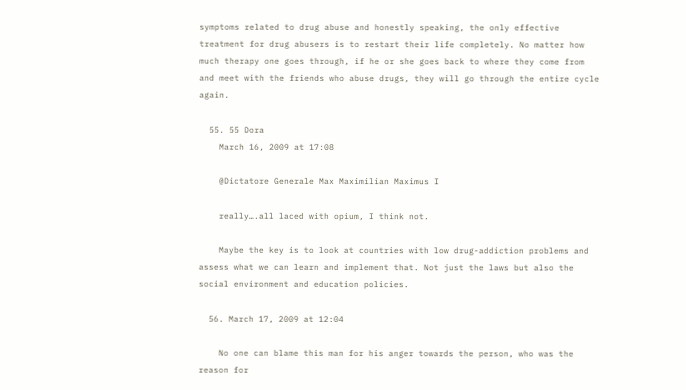symptoms related to drug abuse and honestly speaking, the only effective treatment for drug abusers is to restart their life completely. No matter how much therapy one goes through, if he or she goes back to where they come from and meet with the friends who abuse drugs, they will go through the entire cycle again.

  55. 55 Dora
    March 16, 2009 at 17:08

    @Dictatore Generale Max Maximilian Maximus I

    really….all laced with opium, I think not.

    Maybe the key is to look at countries with low drug-addiction problems and assess what we can learn and implement that. Not just the laws but also the social environment and education policies.

  56. March 17, 2009 at 12:04

    No one can blame this man for his anger towards the person, who was the reason for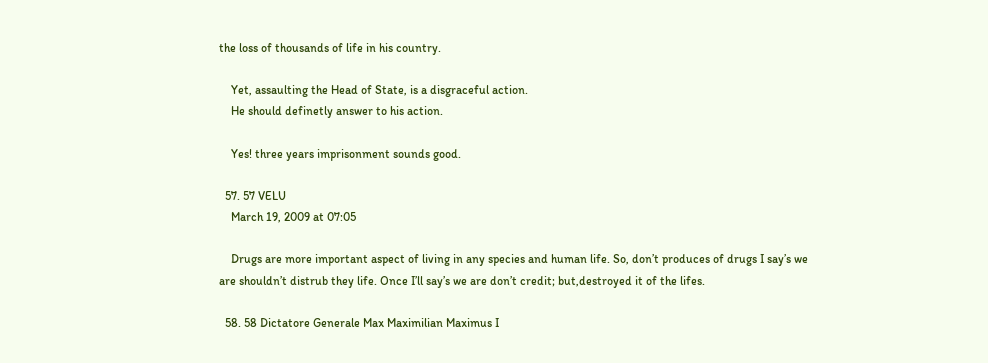the loss of thousands of life in his country.

    Yet, assaulting the Head of State, is a disgraceful action.
    He should definetly answer to his action.

    Yes! three years imprisonment sounds good.

  57. 57 VELU
    March 19, 2009 at 07:05

    Drugs are more important aspect of living in any species and human life. So, don’t produces of drugs I say’s we are shouldn’t distrub they life. Once I’ll say’s we are don’t credit; but,destroyed it of the lifes.

  58. 58 Dictatore Generale Max Maximilian Maximus I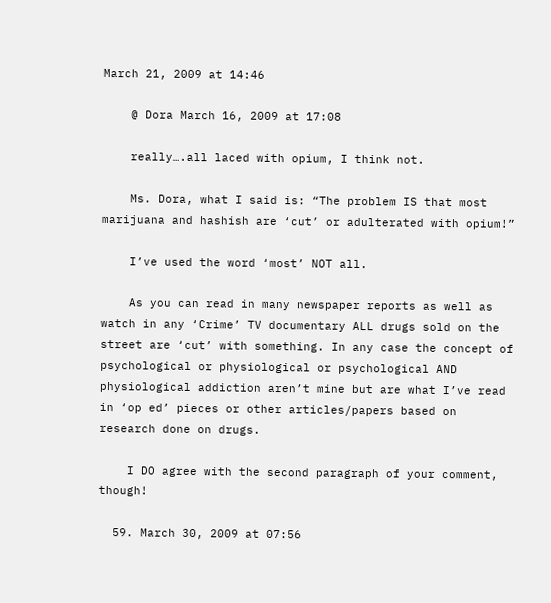March 21, 2009 at 14:46

    @ Dora March 16, 2009 at 17:08

    really….all laced with opium, I think not.

    Ms. Dora, what I said is: “The problem IS that most marijuana and hashish are ‘cut’ or adulterated with opium!”

    I’ve used the word ‘most’ NOT all.

    As you can read in many newspaper reports as well as watch in any ‘Crime’ TV documentary ALL drugs sold on the street are ‘cut’ with something. In any case the concept of psychological or physiological or psychological AND physiological addiction aren’t mine but are what I’ve read in ‘op ed’ pieces or other articles/papers based on research done on drugs.

    I DO agree with the second paragraph of your comment, though!

  59. March 30, 2009 at 07:56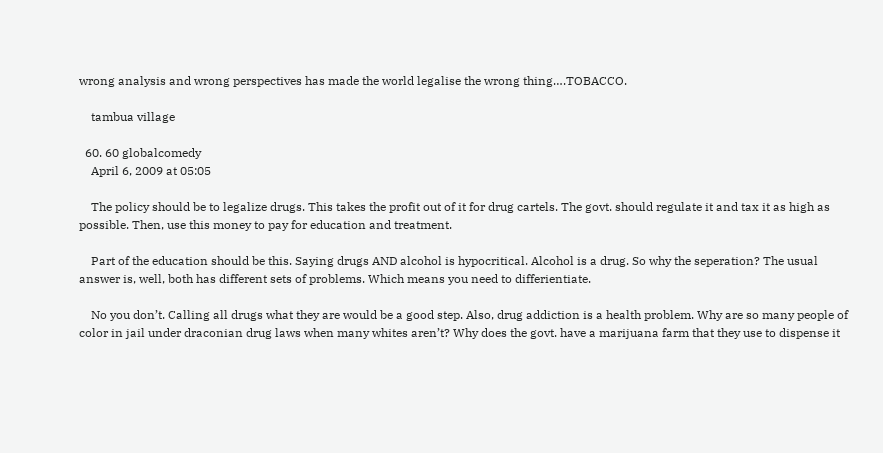wrong analysis and wrong perspectives has made the world legalise the wrong thing….TOBACCO.

    tambua village

  60. 60 globalcomedy
    April 6, 2009 at 05:05

    The policy should be to legalize drugs. This takes the profit out of it for drug cartels. The govt. should regulate it and tax it as high as possible. Then, use this money to pay for education and treatment.

    Part of the education should be this. Saying drugs AND alcohol is hypocritical. Alcohol is a drug. So why the seperation? The usual answer is, well, both has different sets of problems. Which means you need to differientiate.

    No you don’t. Calling all drugs what they are would be a good step. Also, drug addiction is a health problem. Why are so many people of color in jail under draconian drug laws when many whites aren’t? Why does the govt. have a marijuana farm that they use to dispense it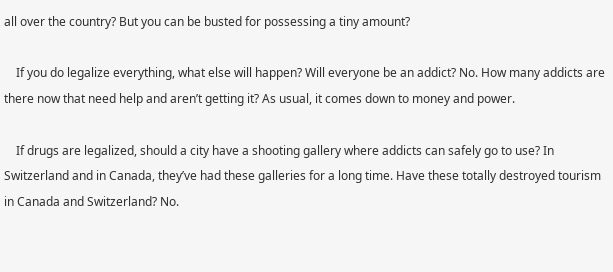all over the country? But you can be busted for possessing a tiny amount?

    If you do legalize everything, what else will happen? Will everyone be an addict? No. How many addicts are there now that need help and aren’t getting it? As usual, it comes down to money and power.

    If drugs are legalized, should a city have a shooting gallery where addicts can safely go to use? In Switzerland and in Canada, they’ve had these galleries for a long time. Have these totally destroyed tourism in Canada and Switzerland? No.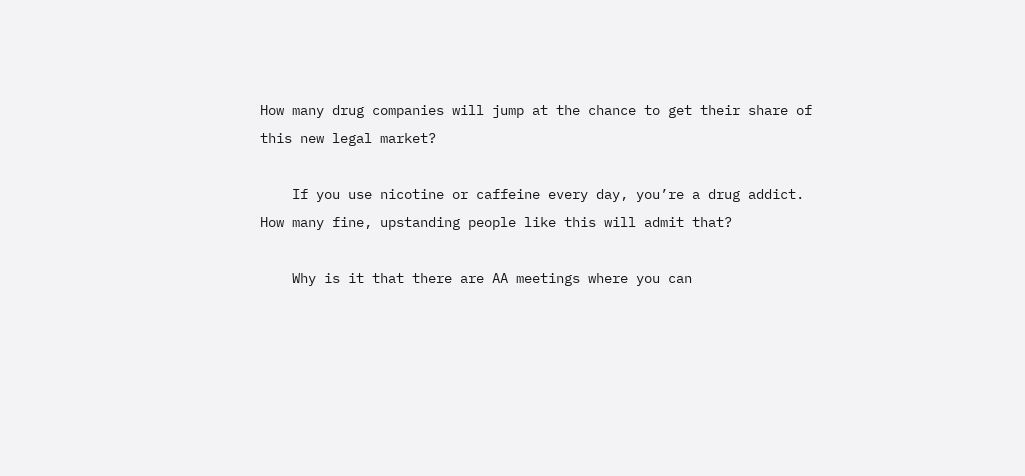How many drug companies will jump at the chance to get their share of this new legal market?

    If you use nicotine or caffeine every day, you’re a drug addict. How many fine, upstanding people like this will admit that?

    Why is it that there are AA meetings where you can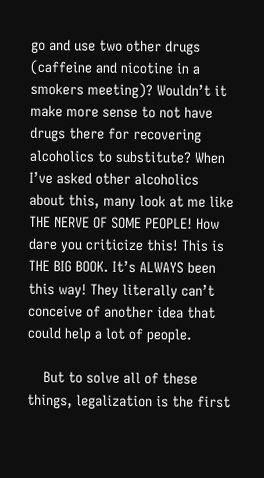go and use two other drugs (caffeine and nicotine in a smokers meeting)? Wouldn’t it make more sense to not have drugs there for recovering alcoholics to substitute? When I’ve asked other alcoholics about this, many look at me like THE NERVE OF SOME PEOPLE! How dare you criticize this! This is THE BIG BOOK. It’s ALWAYS been this way! They literally can’t conceive of another idea that could help a lot of people.

    But to solve all of these things, legalization is the first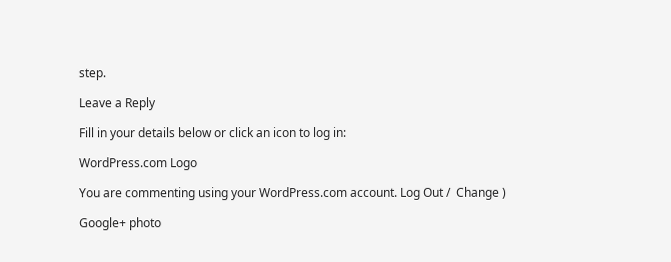step.

Leave a Reply

Fill in your details below or click an icon to log in:

WordPress.com Logo

You are commenting using your WordPress.com account. Log Out /  Change )

Google+ photo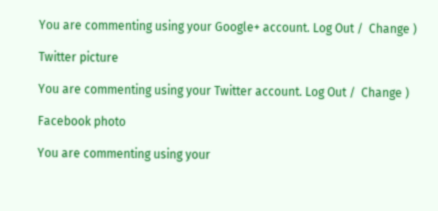You are commenting using your Google+ account. Log Out /  Change )

Twitter picture

You are commenting using your Twitter account. Log Out /  Change )

Facebook photo

You are commenting using your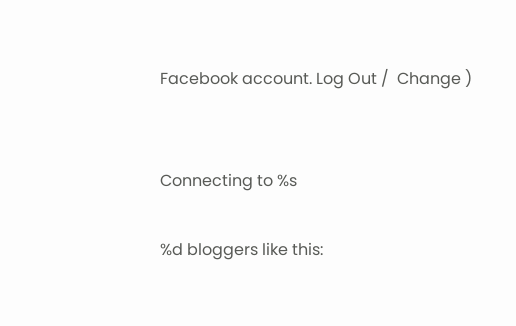Facebook account. Log Out /  Change )


Connecting to %s

%d bloggers like this: